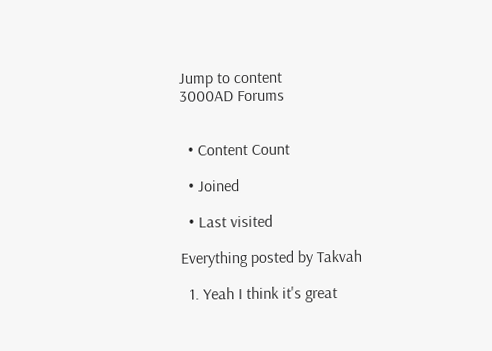Jump to content
3000AD Forums


  • Content Count

  • Joined

  • Last visited

Everything posted by Takvah

  1. Yeah I think it's great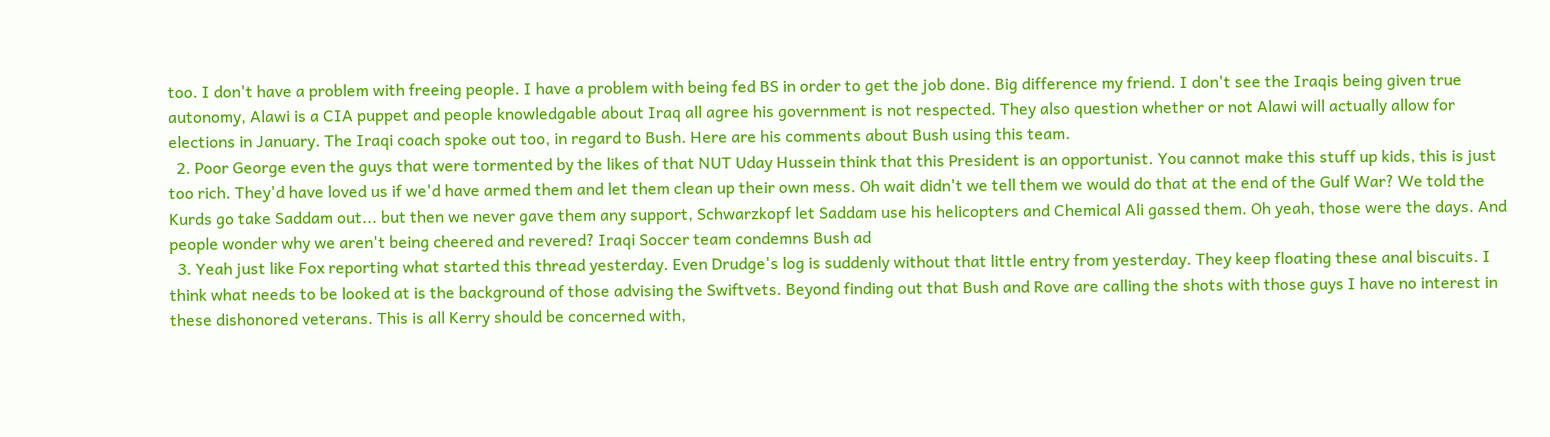too. I don't have a problem with freeing people. I have a problem with being fed BS in order to get the job done. Big difference my friend. I don't see the Iraqis being given true autonomy, Alawi is a CIA puppet and people knowledgable about Iraq all agree his government is not respected. They also question whether or not Alawi will actually allow for elections in January. The Iraqi coach spoke out too, in regard to Bush. Here are his comments about Bush using this team.
  2. Poor George even the guys that were tormented by the likes of that NUT Uday Hussein think that this President is an opportunist. You cannot make this stuff up kids, this is just too rich. They'd have loved us if we'd have armed them and let them clean up their own mess. Oh wait didn't we tell them we would do that at the end of the Gulf War? We told the Kurds go take Saddam out... but then we never gave them any support, Schwarzkopf let Saddam use his helicopters and Chemical Ali gassed them. Oh yeah, those were the days. And people wonder why we aren't being cheered and revered? Iraqi Soccer team condemns Bush ad
  3. Yeah just like Fox reporting what started this thread yesterday. Even Drudge's log is suddenly without that little entry from yesterday. They keep floating these anal biscuits. I think what needs to be looked at is the background of those advising the Swiftvets. Beyond finding out that Bush and Rove are calling the shots with those guys I have no interest in these dishonored veterans. This is all Kerry should be concerned with,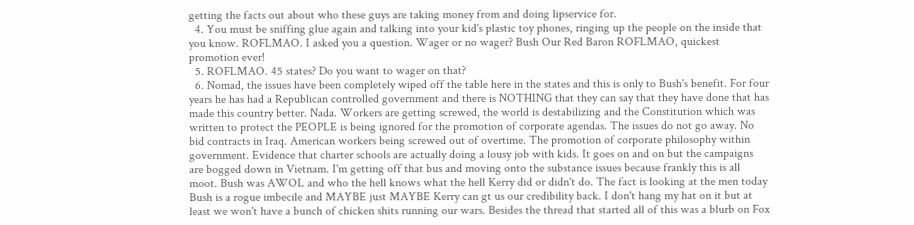getting the facts out about who these guys are taking money from and doing lipservice for.
  4. You must be sniffing glue again and talking into your kid's plastic toy phones, ringing up the people on the inside that you know. ROFLMAO. I asked you a question. Wager or no wager? Bush Our Red Baron ROFLMAO, quickest promotion ever!
  5. ROFLMAO. 45 states? Do you want to wager on that?
  6. Nomad, the issues have been completely wiped off the table here in the states and this is only to Bush's benefit. For four years he has had a Republican controlled government and there is NOTHING that they can say that they have done that has made this country better. Nada. Workers are getting screwed, the world is destabilizing and the Constitution which was written to protect the PEOPLE is being ignored for the promotion of corporate agendas. The issues do not go away. No bid contracts in Iraq. American workers being screwed out of overtime. The promotion of corporate philosophy within government. Evidence that charter schools are actually doing a lousy job with kids. It goes on and on but the campaigns are bogged down in Vietnam. I'm getting off that bus and moving onto the substance issues because frankly this is all moot. Bush was AWOL and who the hell knows what the hell Kerry did or didn't do. The fact is looking at the men today Bush is a rogue imbecile and MAYBE just MAYBE Kerry can gt us our credibility back. I don't hang my hat on it but at least we won't have a bunch of chicken shits running our wars. Besides the thread that started all of this was a blurb on Fox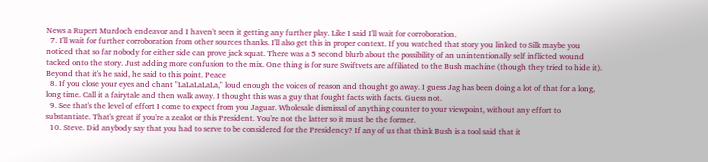News a Rupert Murdoch endeavor and I haven't seen it getting any further play. Like I said I'll wait for corroboration.
  7. I'll wait for further corroboration from other sources thanks. I'll also get this in proper context. If you watched that story you linked to Silk maybe you noticed that so far nobody for either side can prove jack squat. There was a 5 second blurb about the possibility of an unintentionally self inflicted wound tacked onto the story. Just adding more confusion to the mix. One thing is for sure Swiftvets are affiliated to the Bush machine (though they tried to hide it). Beyond that it's he said, he said to this point. Peace
  8. If you close your eyes and chant "LaLaLaLaLa," loud enough the voices of reason and thought go away. I guess Jag has been doing a lot of that for a long, long time. Call it a fairytale and then walk away. I thought this was a guy that fought facts with facts. Guess not.
  9. See that's the level of effort I come to expect from you Jaguar. Wholesale dismissal of anything counter to your viewpoint, without any effort to substantiate. That's great if you're a zealot or this President. You're not the latter so it must be the former.
  10. Steve. Did anybody say that you had to serve to be considered for the Presidency? If any of us that think Bush is a tool said that it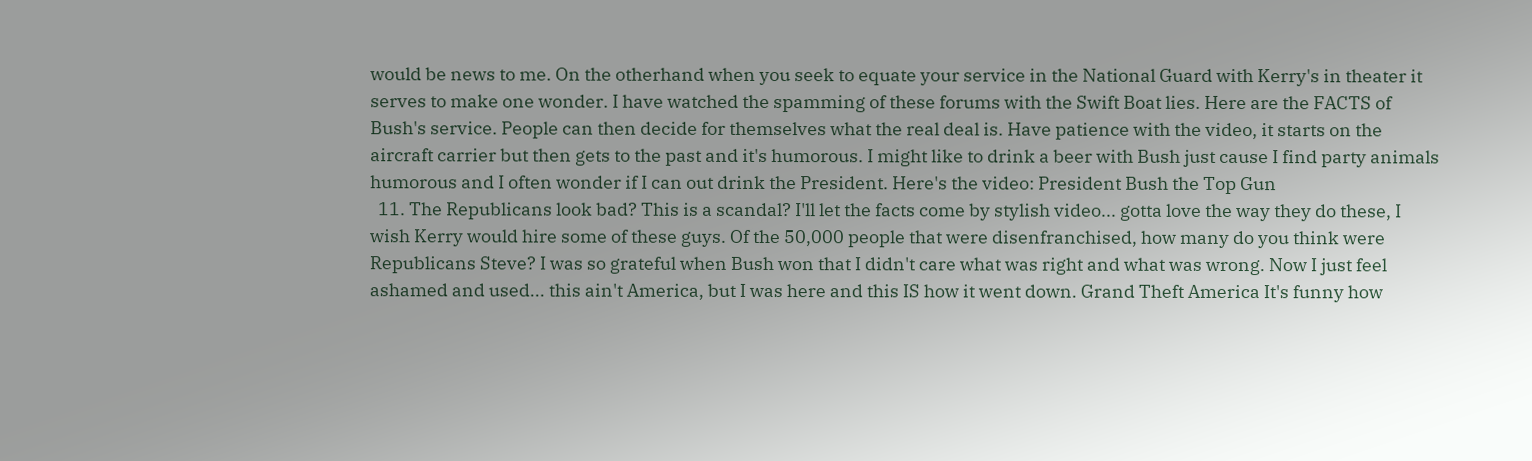would be news to me. On the otherhand when you seek to equate your service in the National Guard with Kerry's in theater it serves to make one wonder. I have watched the spamming of these forums with the Swift Boat lies. Here are the FACTS of Bush's service. People can then decide for themselves what the real deal is. Have patience with the video, it starts on the aircraft carrier but then gets to the past and it's humorous. I might like to drink a beer with Bush just cause I find party animals humorous and I often wonder if I can out drink the President. Here's the video: President Bush the Top Gun
  11. The Republicans look bad? This is a scandal? I'll let the facts come by stylish video... gotta love the way they do these, I wish Kerry would hire some of these guys. Of the 50,000 people that were disenfranchised, how many do you think were Republicans Steve? I was so grateful when Bush won that I didn't care what was right and what was wrong. Now I just feel ashamed and used... this ain't America, but I was here and this IS how it went down. Grand Theft America It's funny how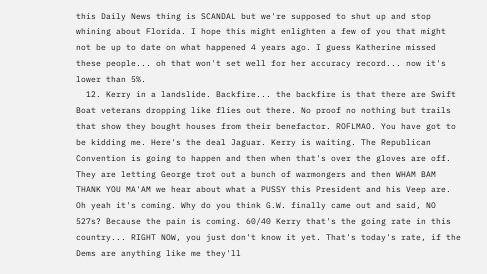this Daily News thing is SCANDAL but we're supposed to shut up and stop whining about Florida. I hope this might enlighten a few of you that might not be up to date on what happened 4 years ago. I guess Katherine missed these people... oh that won't set well for her accuracy record... now it's lower than 5%.
  12. Kerry in a landslide. Backfire... the backfire is that there are Swift Boat veterans dropping like flies out there. No proof no nothing but trails that show they bought houses from their benefactor. ROFLMAO. You have got to be kidding me. Here's the deal Jaguar. Kerry is waiting. The Republican Convention is going to happen and then when that's over the gloves are off. They are letting George trot out a bunch of warmongers and then WHAM BAM THANK YOU MA'AM we hear about what a PUSSY this President and his Veep are. Oh yeah it's coming. Why do you think G.W. finally came out and said, NO 527s? Because the pain is coming. 60/40 Kerry that's the going rate in this country... RIGHT NOW, you just don't know it yet. That's today's rate, if the Dems are anything like me they'll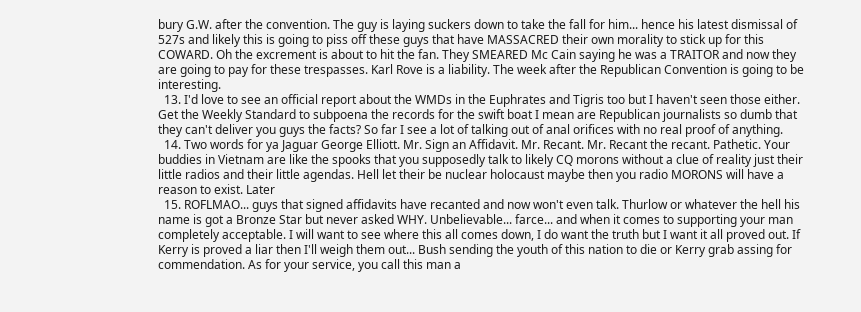bury G.W. after the convention. The guy is laying suckers down to take the fall for him... hence his latest dismissal of 527s and likely this is going to piss off these guys that have MASSACRED their own morality to stick up for this COWARD. Oh the excrement is about to hit the fan. They SMEARED Mc Cain saying he was a TRAITOR and now they are going to pay for these trespasses. Karl Rove is a liability. The week after the Republican Convention is going to be interesting.
  13. I'd love to see an official report about the WMDs in the Euphrates and Tigris too but I haven't seen those either. Get the Weekly Standard to subpoena the records for the swift boat I mean are Republican journalists so dumb that they can't deliver you guys the facts? So far I see a lot of talking out of anal orifices with no real proof of anything.
  14. Two words for ya Jaguar George Elliott. Mr. Sign an Affidavit. Mr. Recant. Mr. Recant the recant. Pathetic. Your buddies in Vietnam are like the spooks that you supposedly talk to likely CQ morons without a clue of reality just their little radios and their little agendas. Hell let their be nuclear holocaust maybe then you radio MORONS will have a reason to exist. Later
  15. ROFLMAO... guys that signed affidavits have recanted and now won't even talk. Thurlow or whatever the hell his name is got a Bronze Star but never asked WHY. Unbelievable... farce... and when it comes to supporting your man completely acceptable. I will want to see where this all comes down, I do want the truth but I want it all proved out. If Kerry is proved a liar then I'll weigh them out... Bush sending the youth of this nation to die or Kerry grab assing for commendation. As for your service, you call this man a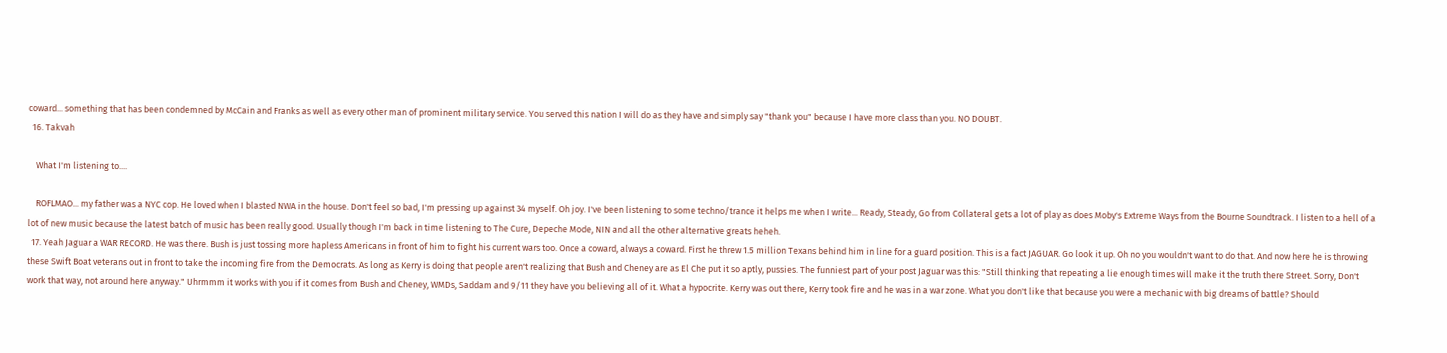coward... something that has been condemned by McCain and Franks as well as every other man of prominent military service. You served this nation I will do as they have and simply say "thank you" because I have more class than you. NO DOUBT.
  16. Takvah

    What I'm listening to....

    ROFLMAO... my father was a NYC cop. He loved when I blasted NWA in the house. Don't feel so bad, I'm pressing up against 34 myself. Oh joy. I've been listening to some techno/trance it helps me when I write... Ready, Steady, Go from Collateral gets a lot of play as does Moby's Extreme Ways from the Bourne Soundtrack. I listen to a hell of a lot of new music because the latest batch of music has been really good. Usually though I'm back in time listening to The Cure, Depeche Mode, NIN and all the other alternative greats heheh.
  17. Yeah Jaguar a WAR RECORD. He was there. Bush is just tossing more hapless Americans in front of him to fight his current wars too. Once a coward, always a coward. First he threw 1.5 million Texans behind him in line for a guard position. This is a fact JAGUAR. Go look it up. Oh no you wouldn't want to do that. And now here he is throwing these Swift Boat veterans out in front to take the incoming fire from the Democrats. As long as Kerry is doing that people aren't realizing that Bush and Cheney are as El Che put it so aptly, pussies. The funniest part of your post Jaguar was this: "Still thinking that repeating a lie enough times will make it the truth there Street. Sorry, Don't work that way, not around here anyway." Uhrmmm it works with you if it comes from Bush and Cheney, WMDs, Saddam and 9/11 they have you believing all of it. What a hypocrite. Kerry was out there, Kerry took fire and he was in a war zone. What you don't like that because you were a mechanic with big dreams of battle? Should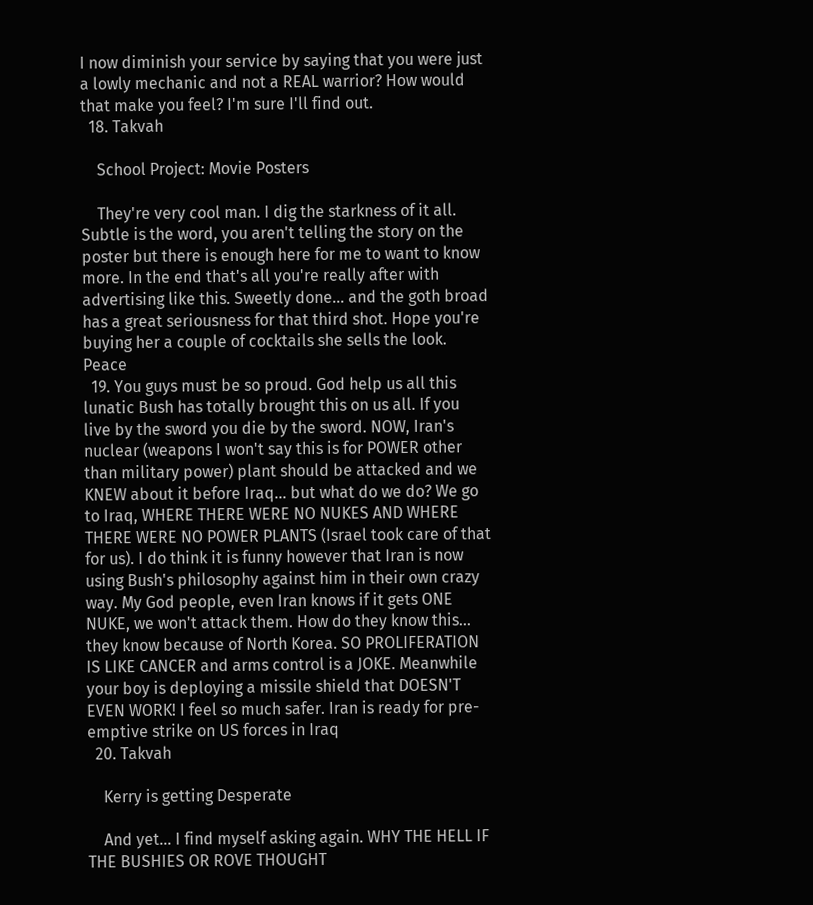I now diminish your service by saying that you were just a lowly mechanic and not a REAL warrior? How would that make you feel? I'm sure I'll find out.
  18. Takvah

    School Project: Movie Posters

    They're very cool man. I dig the starkness of it all. Subtle is the word, you aren't telling the story on the poster but there is enough here for me to want to know more. In the end that's all you're really after with advertising like this. Sweetly done... and the goth broad has a great seriousness for that third shot. Hope you're buying her a couple of cocktails she sells the look. Peace
  19. You guys must be so proud. God help us all this lunatic Bush has totally brought this on us all. If you live by the sword you die by the sword. NOW, Iran's nuclear (weapons I won't say this is for POWER other than military power) plant should be attacked and we KNEW about it before Iraq... but what do we do? We go to Iraq, WHERE THERE WERE NO NUKES AND WHERE THERE WERE NO POWER PLANTS (Israel took care of that for us). I do think it is funny however that Iran is now using Bush's philosophy against him in their own crazy way. My God people, even Iran knows if it gets ONE NUKE, we won't attack them. How do they know this... they know because of North Korea. SO PROLIFERATION IS LIKE CANCER and arms control is a JOKE. Meanwhile your boy is deploying a missile shield that DOESN'T EVEN WORK! I feel so much safer. Iran is ready for pre-emptive strike on US forces in Iraq
  20. Takvah

    Kerry is getting Desperate

    And yet... I find myself asking again. WHY THE HELL IF THE BUSHIES OR ROVE THOUGHT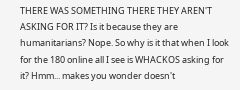THERE WAS SOMETHING THERE THEY AREN'T ASKING FOR IT? Is it because they are humanitarians? Nope. So why is it that when I look for the 180 online all I see is WHACKOS asking for it? Hmm... makes you wonder doesn't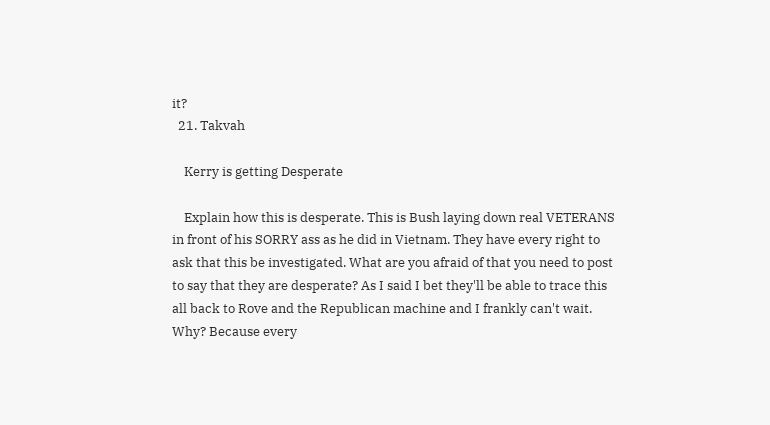it?
  21. Takvah

    Kerry is getting Desperate

    Explain how this is desperate. This is Bush laying down real VETERANS in front of his SORRY ass as he did in Vietnam. They have every right to ask that this be investigated. What are you afraid of that you need to post to say that they are desperate? As I said I bet they'll be able to trace this all back to Rove and the Republican machine and I frankly can't wait. Why? Because every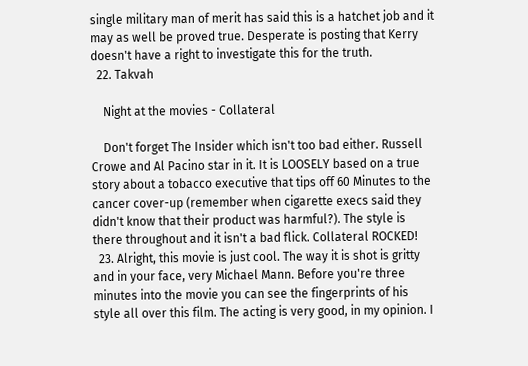single military man of merit has said this is a hatchet job and it may as well be proved true. Desperate is posting that Kerry doesn't have a right to investigate this for the truth.
  22. Takvah

    Night at the movies - Collateral

    Don't forget The Insider which isn't too bad either. Russell Crowe and Al Pacino star in it. It is LOOSELY based on a true story about a tobacco executive that tips off 60 Minutes to the cancer cover-up (remember when cigarette execs said they didn't know that their product was harmful?). The style is there throughout and it isn't a bad flick. Collateral ROCKED!
  23. Alright, this movie is just cool. The way it is shot is gritty and in your face, very Michael Mann. Before you're three minutes into the movie you can see the fingerprints of his style all over this film. The acting is very good, in my opinion. I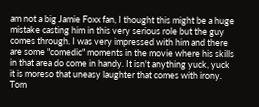am not a big Jamie Foxx fan, I thought this might be a huge mistake casting him in this very serious role but the guy comes through. I was very impressed with him and there are some "comedic" moments in the movie where his skills in that area do come in handy. It isn't anything yuck, yuck it is moreso that uneasy laughter that comes with irony. Tom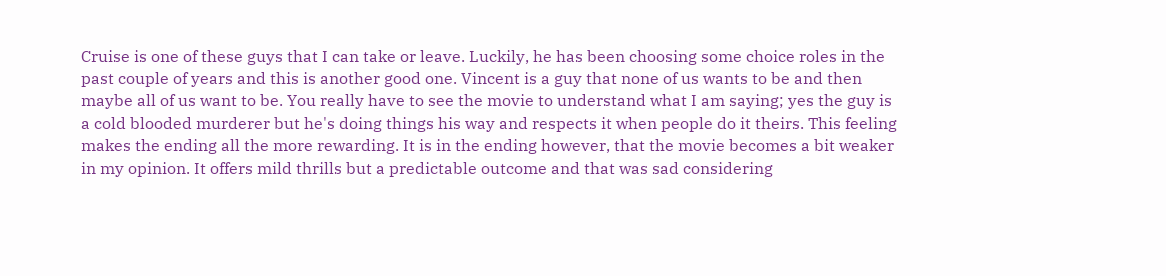Cruise is one of these guys that I can take or leave. Luckily, he has been choosing some choice roles in the past couple of years and this is another good one. Vincent is a guy that none of us wants to be and then maybe all of us want to be. You really have to see the movie to understand what I am saying; yes the guy is a cold blooded murderer but he's doing things his way and respects it when people do it theirs. This feeling makes the ending all the more rewarding. It is in the ending however, that the movie becomes a bit weaker in my opinion. It offers mild thrills but a predictable outcome and that was sad considering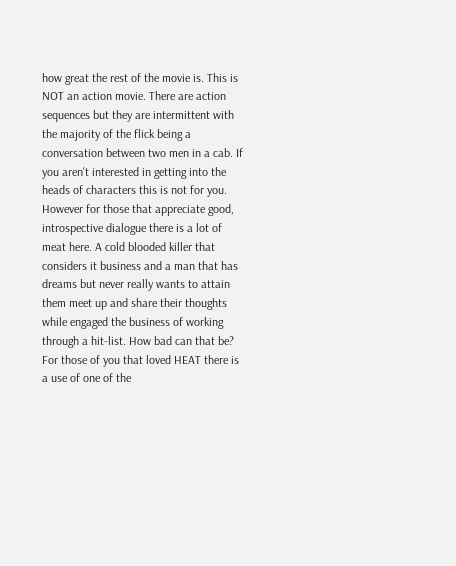how great the rest of the movie is. This is NOT an action movie. There are action sequences but they are intermittent with the majority of the flick being a conversation between two men in a cab. If you aren't interested in getting into the heads of characters this is not for you. However for those that appreciate good, introspective dialogue there is a lot of meat here. A cold blooded killer that considers it business and a man that has dreams but never really wants to attain them meet up and share their thoughts while engaged the business of working through a hit-list. How bad can that be? For those of you that loved HEAT there is a use of one of the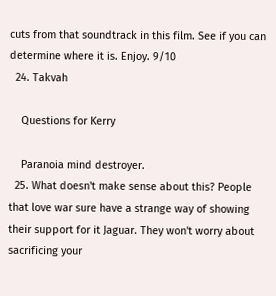cuts from that soundtrack in this film. See if you can determine where it is. Enjoy. 9/10
  24. Takvah

    Questions for Kerry

    Paranoia mind destroyer.
  25. What doesn't make sense about this? People that love war sure have a strange way of showing their support for it Jaguar. They won't worry about sacrificing your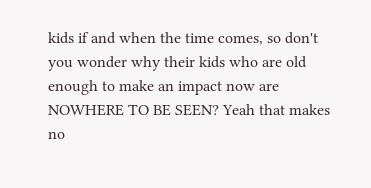kids if and when the time comes, so don't you wonder why their kids who are old enough to make an impact now are NOWHERE TO BE SEEN? Yeah that makes no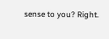sense to you? Right.